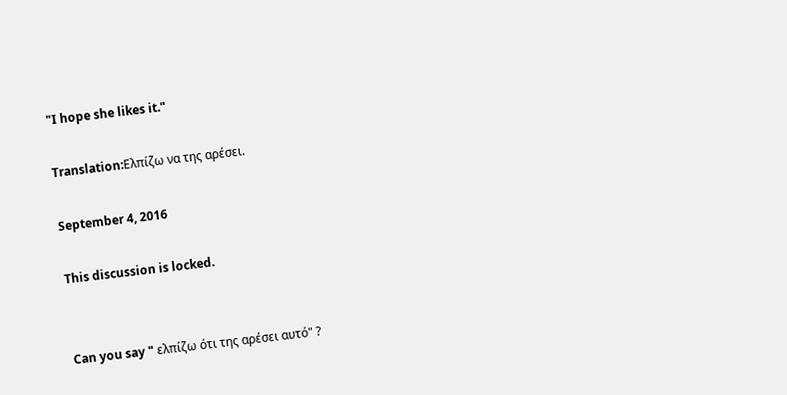"I hope she likes it."

Translation:Ελπίζω να της αρέσει.

September 4, 2016

This discussion is locked.


Can you say " ελπίζω ότι της αρέσει αυτό" ?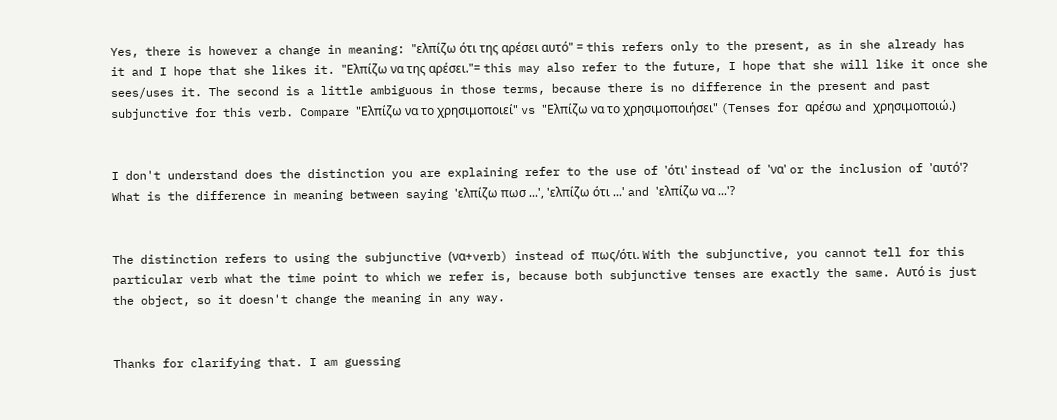Yes, there is however a change in meaning: "ελπίζω ότι της αρέσει αυτό" = this refers only to the present, as in she already has it and I hope that she likes it. "Ελπίζω να της αρέσει."= this may also refer to the future, I hope that she will like it once she sees/uses it. The second is a little ambiguous in those terms, because there is no difference in the present and past subjunctive for this verb. Compare "Ελπίζω να το χρησιμοποιεί" vs "Ελπίζω να το χρησιμοποιήσει" (Tenses for αρέσω and χρησιμοποιώ.)


I don't understand does the distinction you are explaining refer to the use of 'ότι' instead of 'να' or the inclusion of 'αυτό'? What is the difference in meaning between saying 'ελπίζω πωσ ...', 'ελπίζω ότι ...' and 'ελπίζω να ...'?


The distinction refers to using the subjunctive (να+verb) instead of πως/ότι. With the subjunctive, you cannot tell for this particular verb what the time point to which we refer is, because both subjunctive tenses are exactly the same. Αυτό is just the object, so it doesn't change the meaning in any way.


Thanks for clarifying that. I am guessing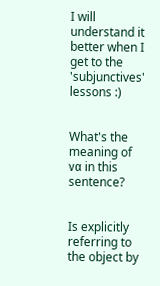I will understand it better when I get to the 'subjunctives' lessons :)


What's the meaning of να in this sentence?


Is explicitly referring to the object by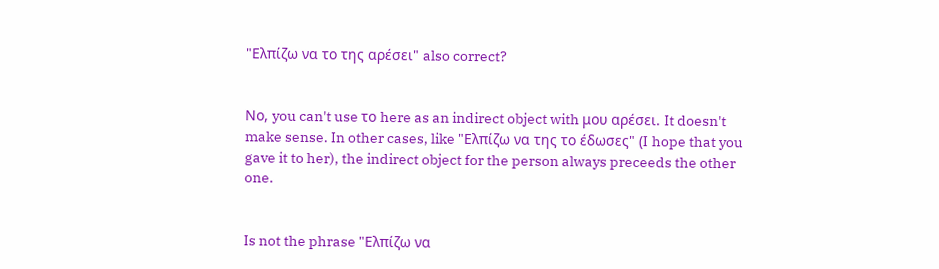"Ελπίζω να το της αρέσει" also correct?


Νo, you can't use το here as an indirect object with μου αρέσει. It doesn't make sense. In other cases, like "Ελπίζω να της το έδωσες" (Ι hope that you gave it to her), the indirect object for the person always preceeds the other one.


Is not the phrase "Ελπίζω να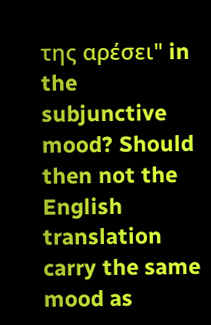της αρέσει" in the subjunctive mood? Should then not the English translation carry the same mood as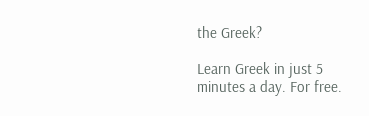the Greek?

Learn Greek in just 5 minutes a day. For free.